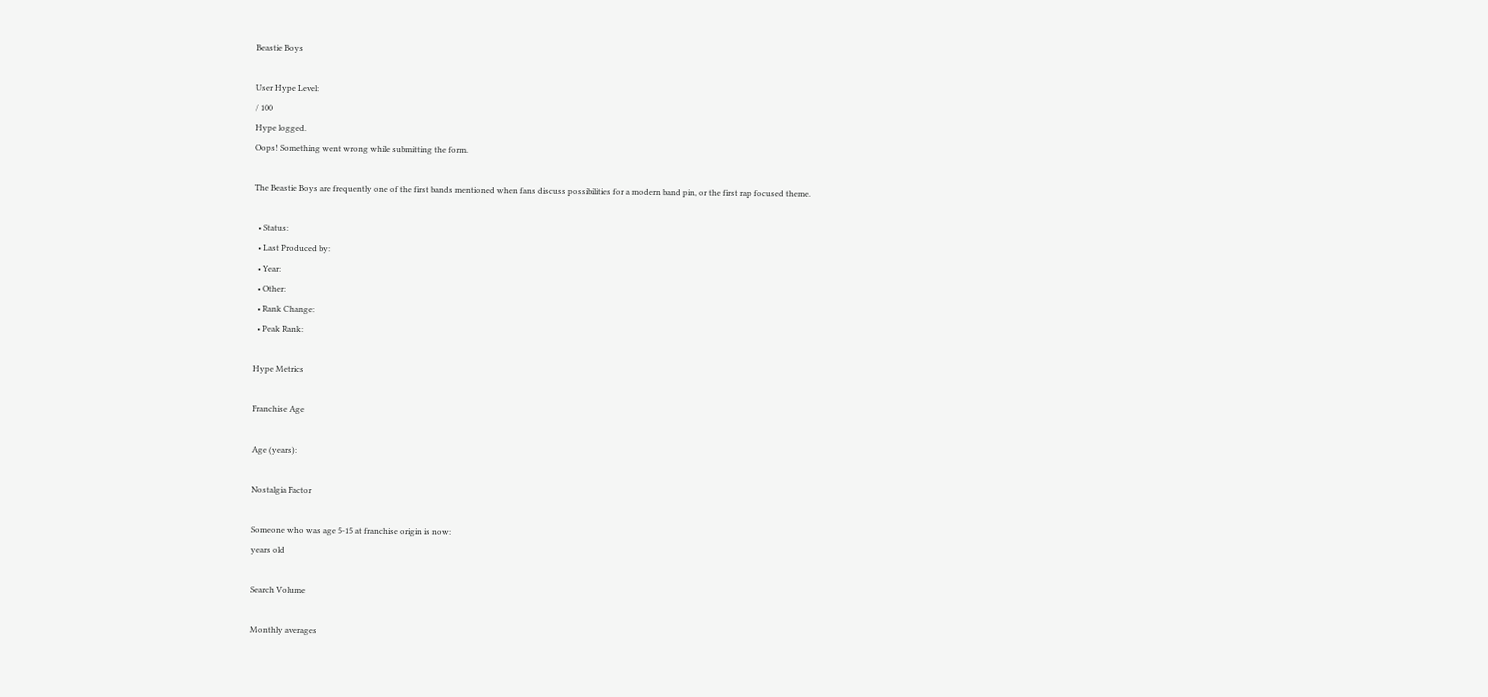Beastie Boys

User Hype Level:
/ 100
Hype logged.
Oops! Something went wrong while submitting the form.

The Beastie Boys are frequently one of the first bands mentioned when fans discuss possibilities for a modern band pin, or the first rap focused theme.

  • Status:
  • Last Produced by:
  • Year:
  • Other:
  • Rank Change:
  • Peak Rank:

Hype Metrics

Franchise Age

Age (years):

Nostalgia Factor

Someone who was age 5-15 at franchise origin is now:
years old

Search Volume

Monthly averages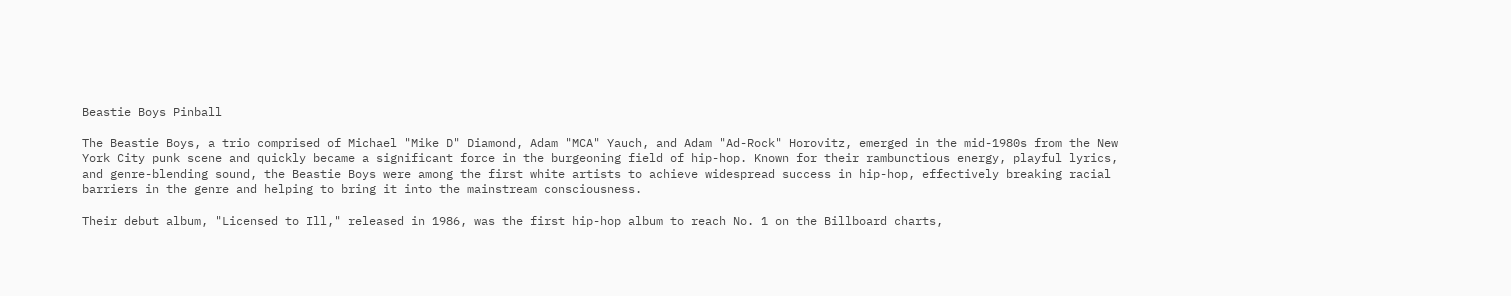Beastie Boys Pinball

The Beastie Boys, a trio comprised of Michael "Mike D" Diamond, Adam "MCA" Yauch, and Adam "Ad-Rock" Horovitz, emerged in the mid-1980s from the New York City punk scene and quickly became a significant force in the burgeoning field of hip-hop. Known for their rambunctious energy, playful lyrics, and genre-blending sound, the Beastie Boys were among the first white artists to achieve widespread success in hip-hop, effectively breaking racial barriers in the genre and helping to bring it into the mainstream consciousness.

Their debut album, "Licensed to Ill," released in 1986, was the first hip-hop album to reach No. 1 on the Billboard charts,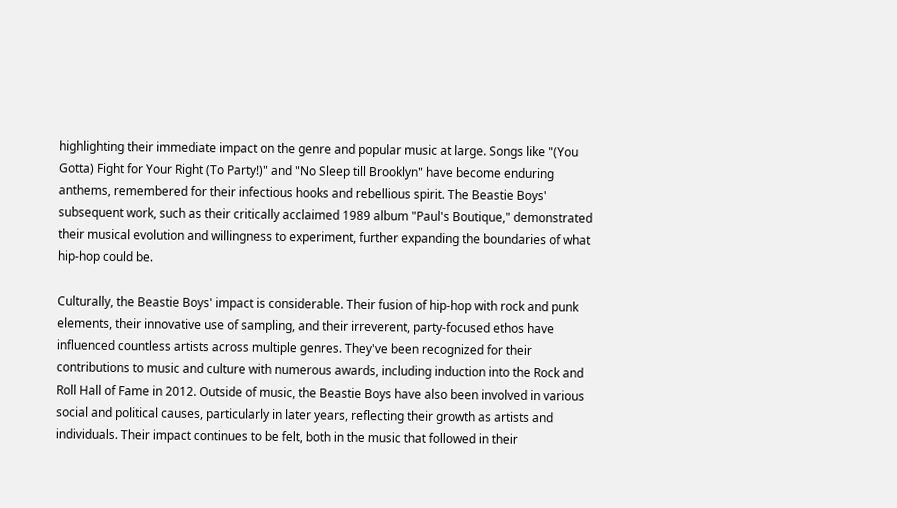highlighting their immediate impact on the genre and popular music at large. Songs like "(You Gotta) Fight for Your Right (To Party!)" and "No Sleep till Brooklyn" have become enduring anthems, remembered for their infectious hooks and rebellious spirit. The Beastie Boys' subsequent work, such as their critically acclaimed 1989 album "Paul's Boutique," demonstrated their musical evolution and willingness to experiment, further expanding the boundaries of what hip-hop could be.

Culturally, the Beastie Boys' impact is considerable. Their fusion of hip-hop with rock and punk elements, their innovative use of sampling, and their irreverent, party-focused ethos have influenced countless artists across multiple genres. They've been recognized for their contributions to music and culture with numerous awards, including induction into the Rock and Roll Hall of Fame in 2012. Outside of music, the Beastie Boys have also been involved in various social and political causes, particularly in later years, reflecting their growth as artists and individuals. Their impact continues to be felt, both in the music that followed in their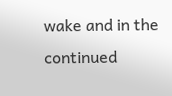wake and in the continued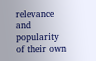relevance and popularity of their own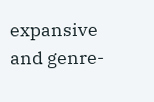expansive and genre-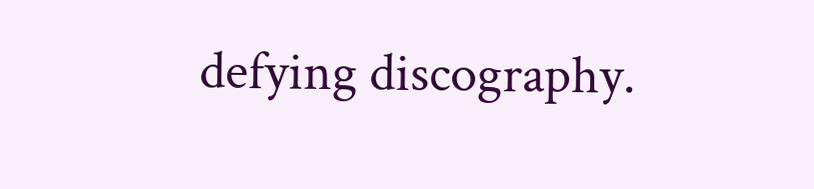defying discography.